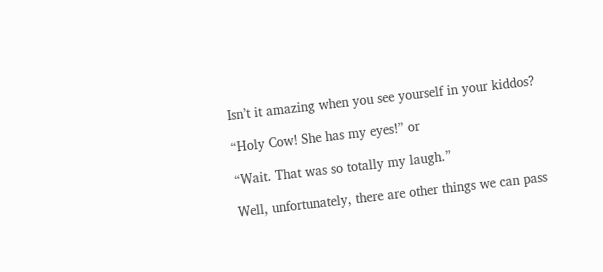Isn’t it amazing when you see yourself in your kiddos?

“Holy Cow! She has my eyes!” or

“Wait. That was so totally my laugh.”

Well, unfortunately, there are other things we can pass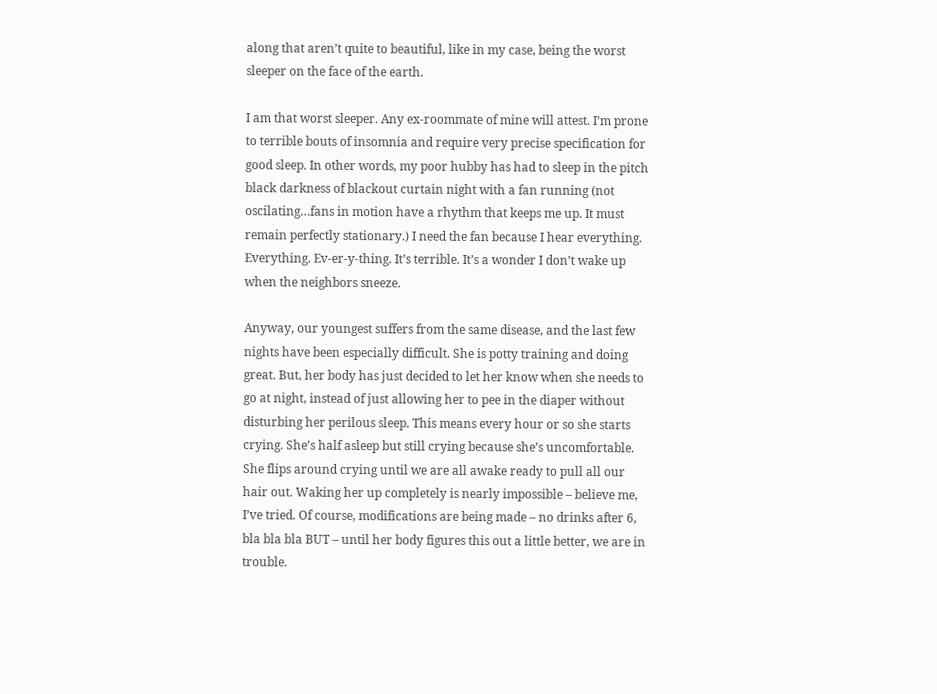along that aren’t quite to beautiful, like in my case, being the worst sleeper on the face of the earth.

I am that worst sleeper. Any ex-roommate of mine will attest. I’m prone to terrible bouts of insomnia and require very precise specification for good sleep. In other words, my poor hubby has had to sleep in the pitch black darkness of blackout curtain night with a fan running (not oscilating…fans in motion have a rhythm that keeps me up. It must remain perfectly stationary.) I need the fan because I hear everything. Everything. Ev-er-y-thing. It’s terrible. It’s a wonder I don’t wake up when the neighbors sneeze.

Anyway, our youngest suffers from the same disease, and the last few nights have been especially difficult. She is potty training and doing great. But, her body has just decided to let her know when she needs to go at night, instead of just allowing her to pee in the diaper without disturbing her perilous sleep. This means every hour or so she starts crying. She’s half asleep but still crying because she’s uncomfortable. She flips around crying until we are all awake ready to pull all our hair out. Waking her up completely is nearly impossible – believe me, I’ve tried. Of course, modifications are being made – no drinks after 6, bla bla bla BUT – until her body figures this out a little better, we are in trouble.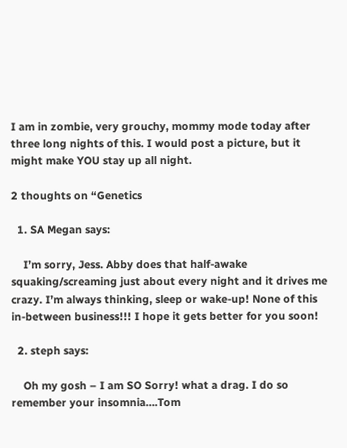I am in zombie, very grouchy, mommy mode today after three long nights of this. I would post a picture, but it might make YOU stay up all night.

2 thoughts on “Genetics

  1. SA Megan says:

    I’m sorry, Jess. Abby does that half-awake squaking/screaming just about every night and it drives me crazy. I’m always thinking, sleep or wake-up! None of this in-between business!!! I hope it gets better for you soon!

  2. steph says:

    Oh my gosh – I am SO Sorry! what a drag. I do so remember your insomnia….Tom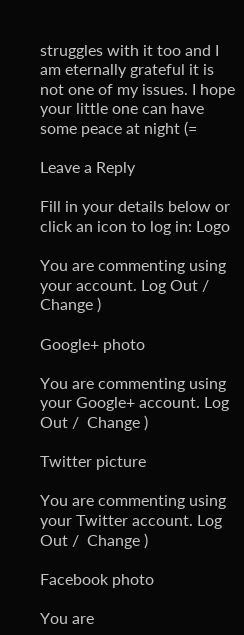struggles with it too and I am eternally grateful it is not one of my issues. I hope your little one can have some peace at night (=

Leave a Reply

Fill in your details below or click an icon to log in: Logo

You are commenting using your account. Log Out /  Change )

Google+ photo

You are commenting using your Google+ account. Log Out /  Change )

Twitter picture

You are commenting using your Twitter account. Log Out /  Change )

Facebook photo

You are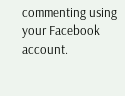commenting using your Facebook account.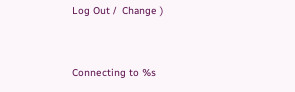Log Out /  Change )


Connecting to %s